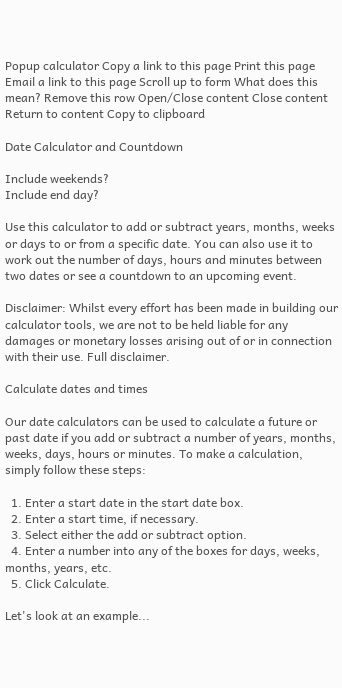Popup calculator Copy a link to this page Print this page Email a link to this page Scroll up to form What does this mean? Remove this row Open/Close content Close content Return to content Copy to clipboard

Date Calculator and Countdown

Include weekends?
Include end day?

Use this calculator to add or subtract years, months, weeks or days to or from a specific date. You can also use it to work out the number of days, hours and minutes between two dates or see a countdown to an upcoming event.

Disclaimer: Whilst every effort has been made in building our calculator tools, we are not to be held liable for any damages or monetary losses arising out of or in connection with their use. Full disclaimer.

Calculate dates and times

Our date calculators can be used to calculate a future or past date if you add or subtract a number of years, months, weeks, days, hours or minutes. To make a calculation, simply follow these steps:

  1. Enter a start date in the start date box.
  2. Enter a start time, if necessary.
  3. Select either the add or subtract option.
  4. Enter a number into any of the boxes for days, weeks, months, years, etc.
  5. Click Calculate.

Let's look at an example...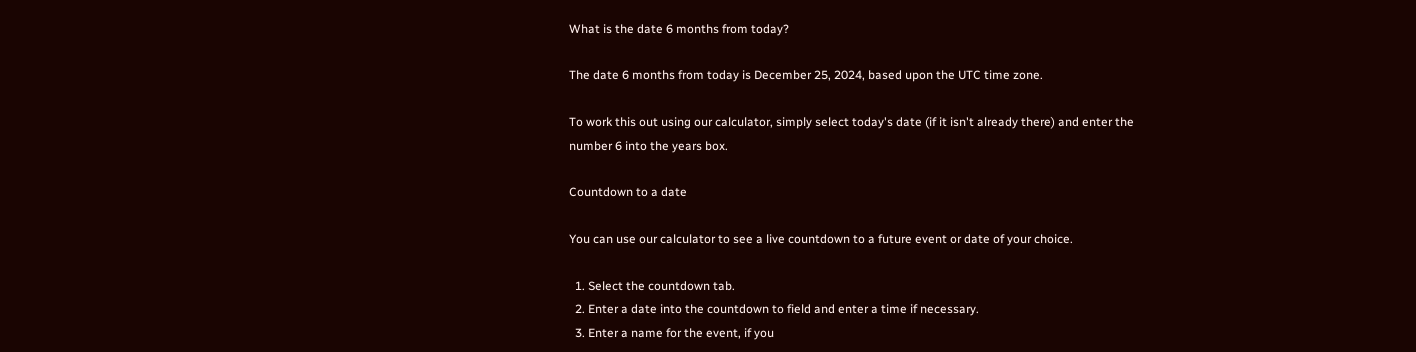What is the date 6 months from today?

The date 6 months from today is December 25, 2024, based upon the UTC time zone.

To work this out using our calculator, simply select today's date (if it isn't already there) and enter the number 6 into the years box.

Countdown to a date

You can use our calculator to see a live countdown to a future event or date of your choice.

  1. Select the countdown tab.
  2. Enter a date into the countdown to field and enter a time if necessary.
  3. Enter a name for the event, if you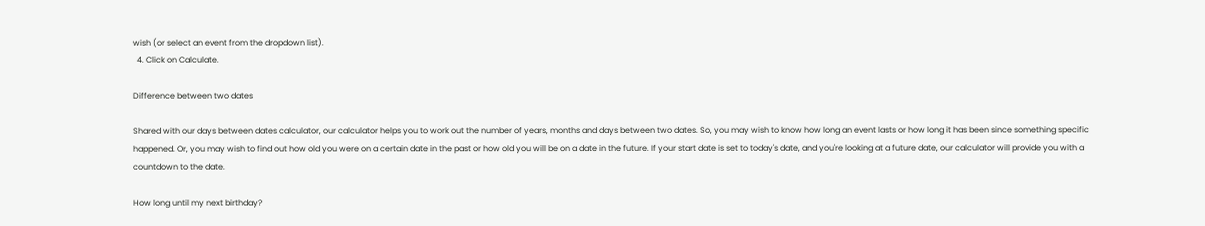wish (or select an event from the dropdown list).
  4. Click on Calculate.

Difference between two dates

Shared with our days between dates calculator, our calculator helps you to work out the number of years, months and days between two dates. So, you may wish to know how long an event lasts or how long it has been since something specific happened. Or, you may wish to find out how old you were on a certain date in the past or how old you will be on a date in the future. If your start date is set to today's date, and you're looking at a future date, our calculator will provide you with a countdown to the date.

How long until my next birthday?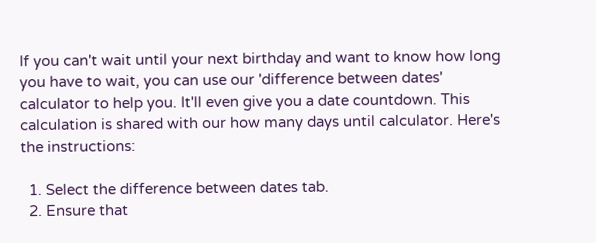If you can't wait until your next birthday and want to know how long you have to wait, you can use our 'difference between dates' calculator to help you. It'll even give you a date countdown. This calculation is shared with our how many days until calculator. Here's the instructions:

  1. Select the difference between dates tab.
  2. Ensure that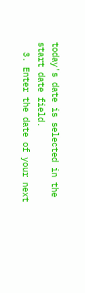today's date is selected in the start date field.
  3. Enter the date of your next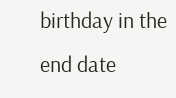birthday in the end date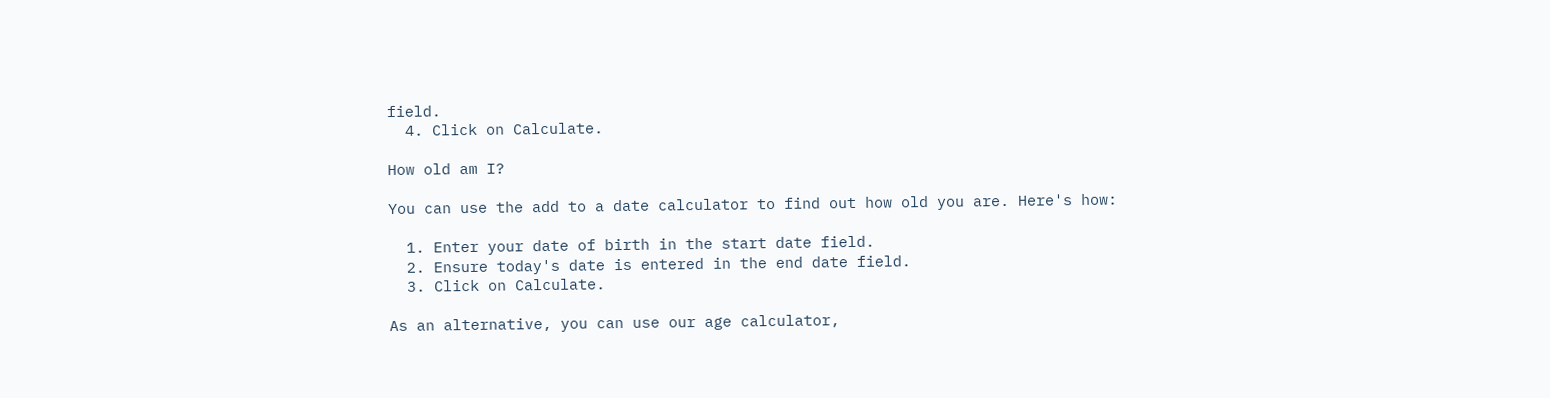field.
  4. Click on Calculate.

How old am I?

You can use the add to a date calculator to find out how old you are. Here's how:

  1. Enter your date of birth in the start date field.
  2. Ensure today's date is entered in the end date field.
  3. Click on Calculate.

As an alternative, you can use our age calculator,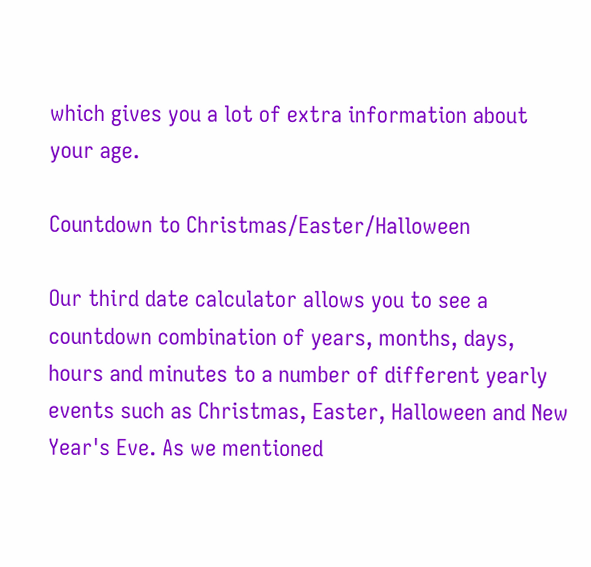which gives you a lot of extra information about your age.

Countdown to Christmas/Easter/Halloween

Our third date calculator allows you to see a countdown combination of years, months, days, hours and minutes to a number of different yearly events such as Christmas, Easter, Halloween and New Year's Eve. As we mentioned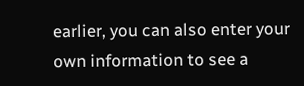earlier, you can also enter your own information to see a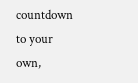countdown to your own,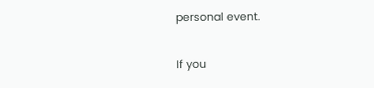personal event.

If you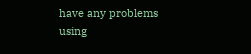have any problems using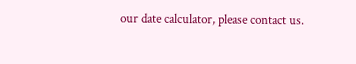our date calculator, please contact us.